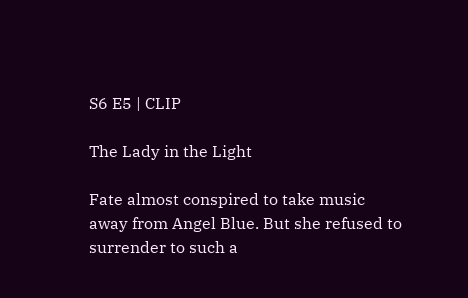S6 E5 | CLIP

The Lady in the Light

Fate almost conspired to take music away from Angel Blue. But she refused to surrender to such a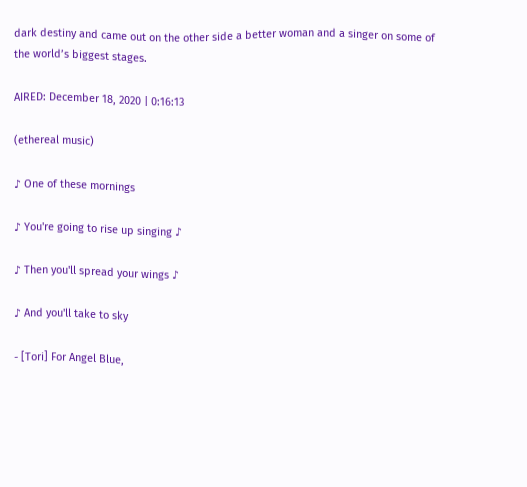dark destiny and came out on the other side a better woman and a singer on some of the world’s biggest stages.

AIRED: December 18, 2020 | 0:16:13

(ethereal music)

♪ One of these mornings

♪ You're going to rise up singing ♪

♪ Then you'll spread your wings ♪

♪ And you'll take to sky

- [Tori] For Angel Blue,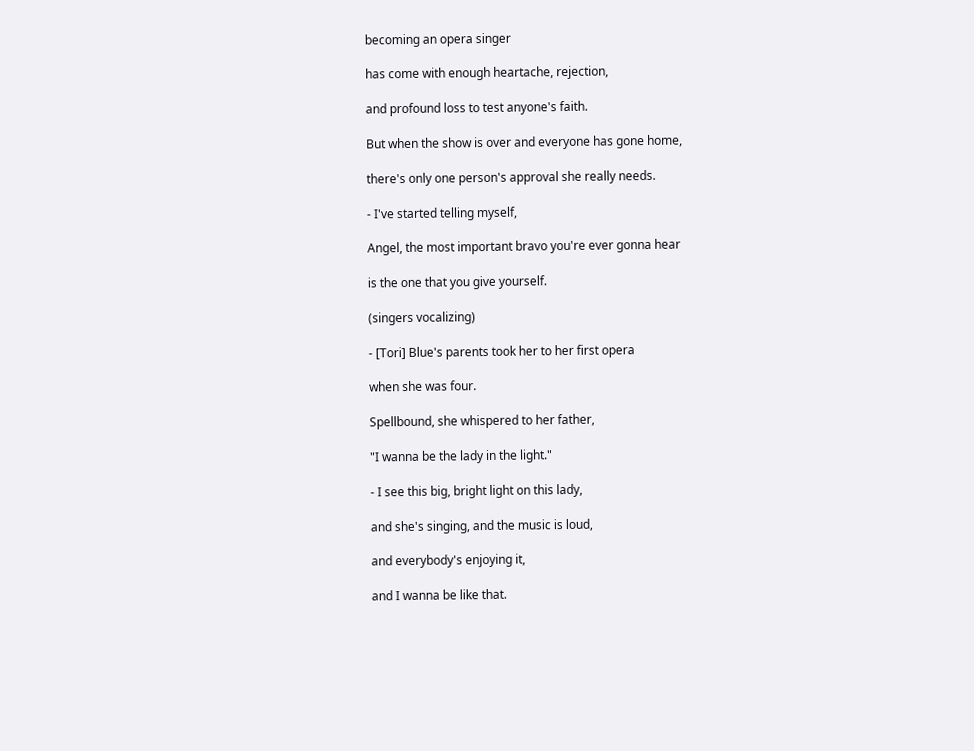becoming an opera singer

has come with enough heartache, rejection,

and profound loss to test anyone's faith.

But when the show is over and everyone has gone home,

there's only one person's approval she really needs.

- I've started telling myself,

Angel, the most important bravo you're ever gonna hear

is the one that you give yourself.

(singers vocalizing)

- [Tori] Blue's parents took her to her first opera

when she was four.

Spellbound, she whispered to her father,

"I wanna be the lady in the light."

- I see this big, bright light on this lady,

and she's singing, and the music is loud,

and everybody's enjoying it,

and I wanna be like that.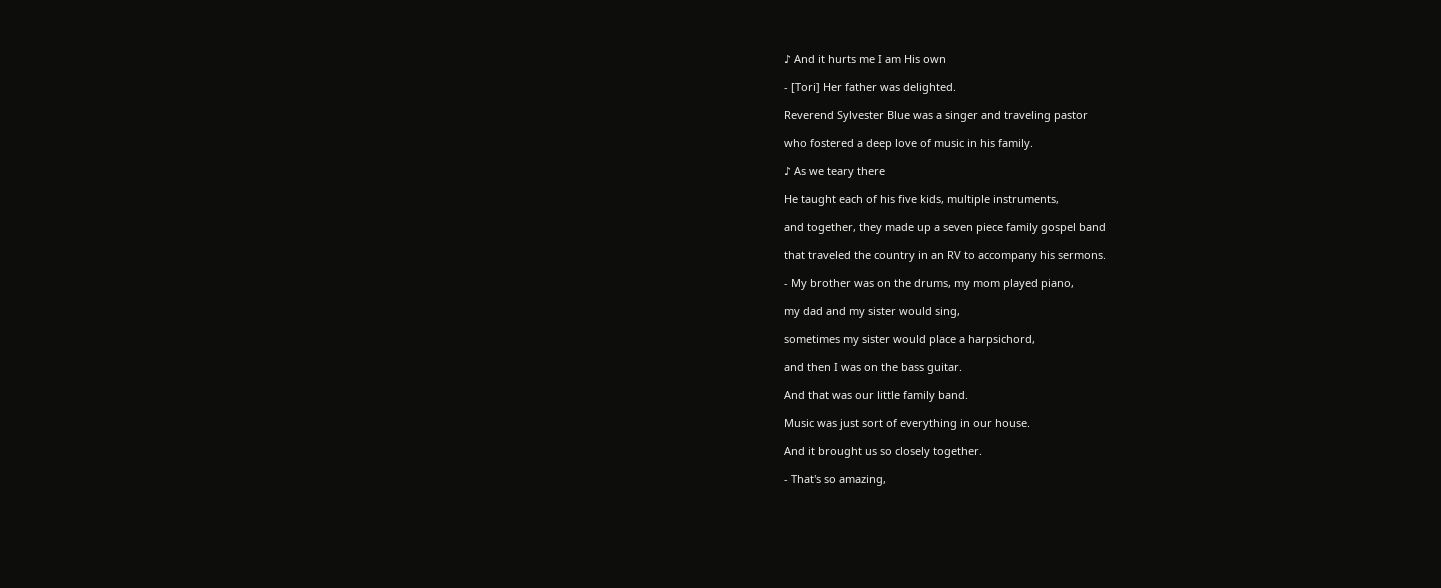♪ And it hurts me I am His own

- [Tori] Her father was delighted.

Reverend Sylvester Blue was a singer and traveling pastor

who fostered a deep love of music in his family.

♪ As we teary there

He taught each of his five kids, multiple instruments,

and together, they made up a seven piece family gospel band

that traveled the country in an RV to accompany his sermons.

- My brother was on the drums, my mom played piano,

my dad and my sister would sing,

sometimes my sister would place a harpsichord,

and then I was on the bass guitar.

And that was our little family band.

Music was just sort of everything in our house.

And it brought us so closely together.

- That's so amazing,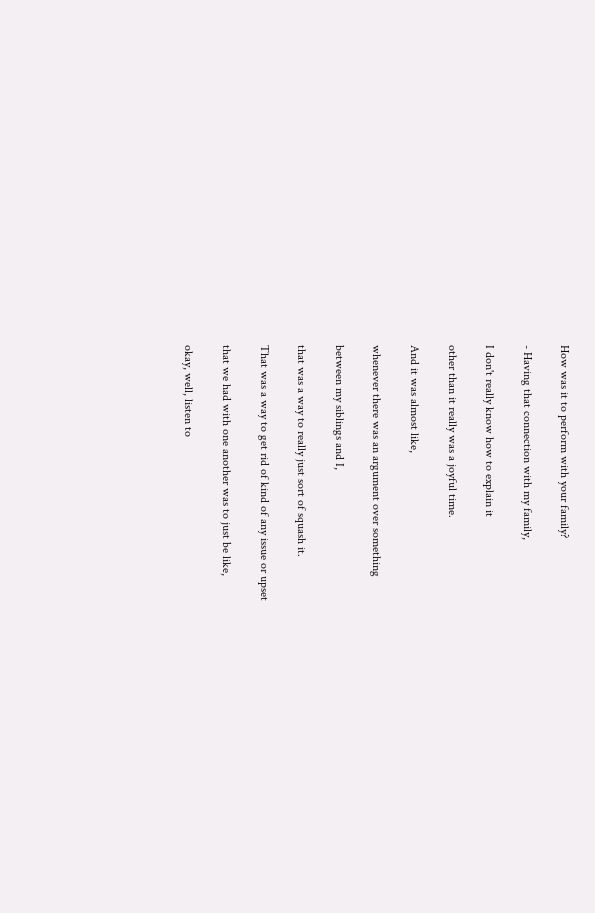How was it to perform with your family?

- Having that connection with my family,

I don't really know how to explain it

other than it really was a joyful time.

And it was almost like,

whenever there was an argument over something

between my siblings and I,

that was a way to really just sort of squash it.

That was a way to get rid of kind of any issue or upset

that we had with one another was to just be like,

okay, well, listen to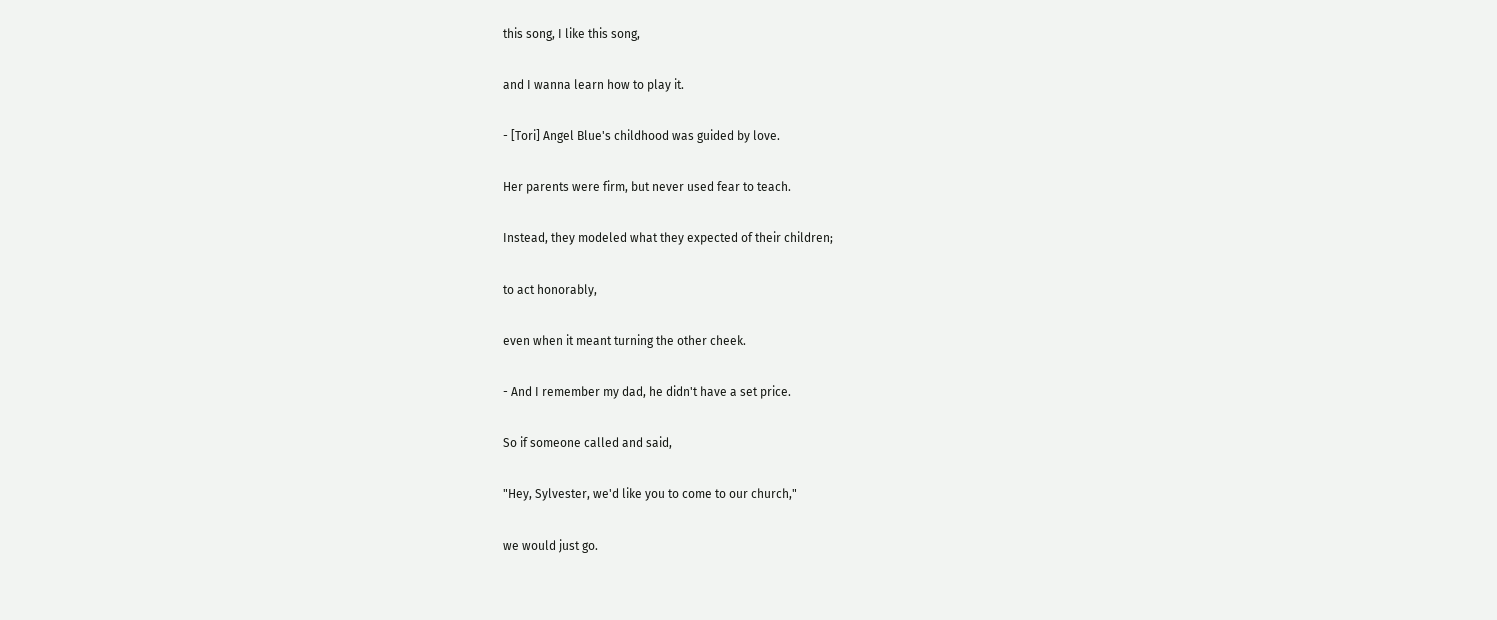this song, I like this song,

and I wanna learn how to play it.

- [Tori] Angel Blue's childhood was guided by love.

Her parents were firm, but never used fear to teach.

Instead, they modeled what they expected of their children;

to act honorably,

even when it meant turning the other cheek.

- And I remember my dad, he didn't have a set price.

So if someone called and said,

"Hey, Sylvester, we'd like you to come to our church,"

we would just go.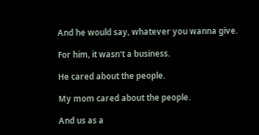And he would say, whatever you wanna give.

For him, it wasn't a business.

He cared about the people.

My mom cared about the people.

And us as a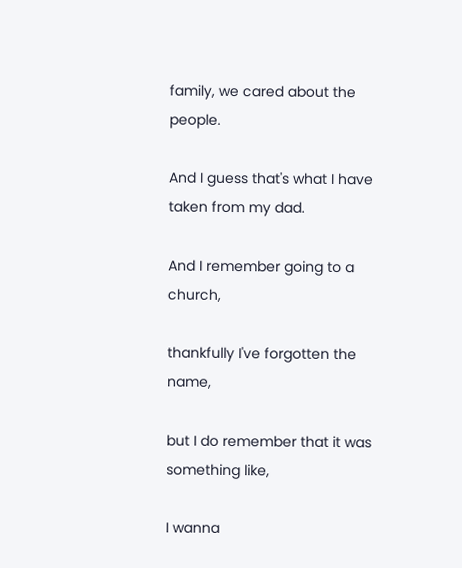family, we cared about the people.

And I guess that's what I have taken from my dad.

And I remember going to a church,

thankfully I've forgotten the name,

but I do remember that it was something like,

I wanna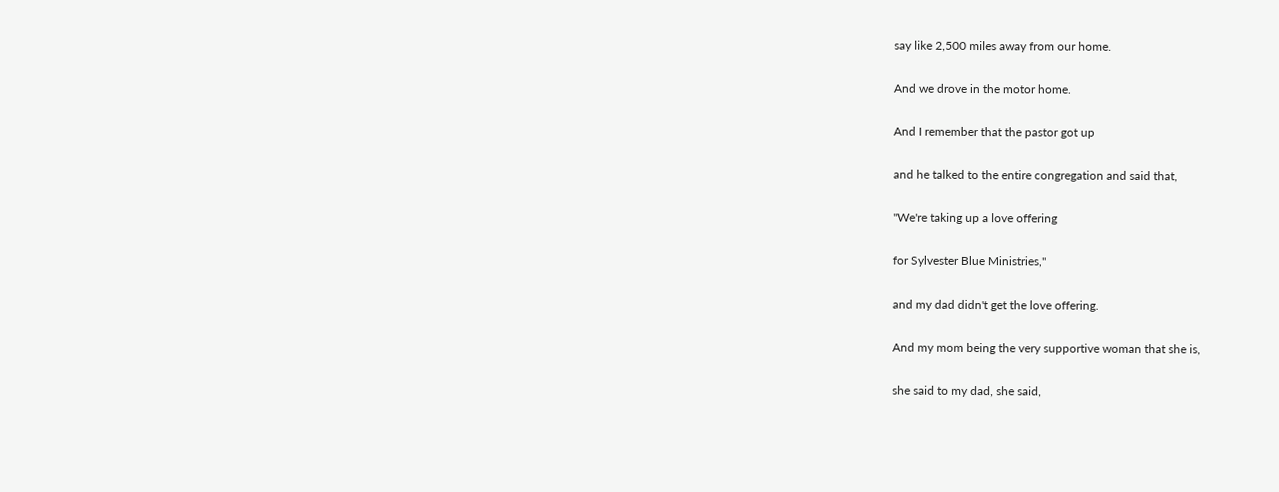say like 2,500 miles away from our home.

And we drove in the motor home.

And I remember that the pastor got up

and he talked to the entire congregation and said that,

"We're taking up a love offering

for Sylvester Blue Ministries,"

and my dad didn't get the love offering.

And my mom being the very supportive woman that she is,

she said to my dad, she said,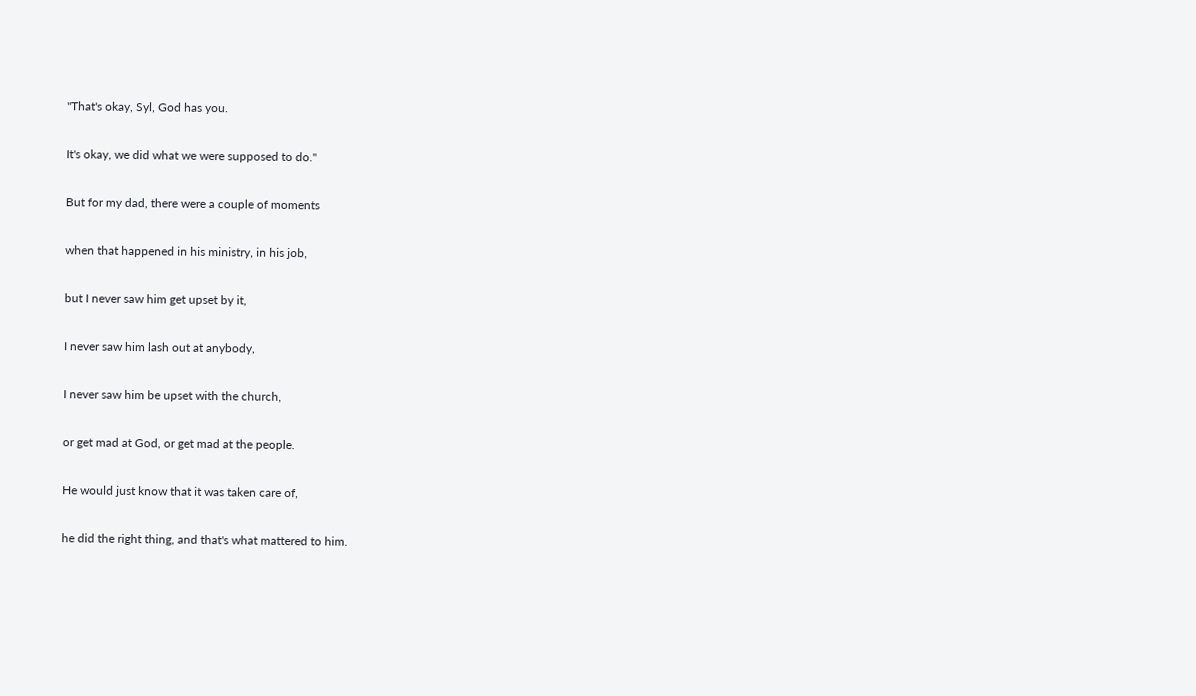"That's okay, Syl, God has you.

It's okay, we did what we were supposed to do."

But for my dad, there were a couple of moments

when that happened in his ministry, in his job,

but I never saw him get upset by it,

I never saw him lash out at anybody,

I never saw him be upset with the church,

or get mad at God, or get mad at the people.

He would just know that it was taken care of,

he did the right thing, and that's what mattered to him.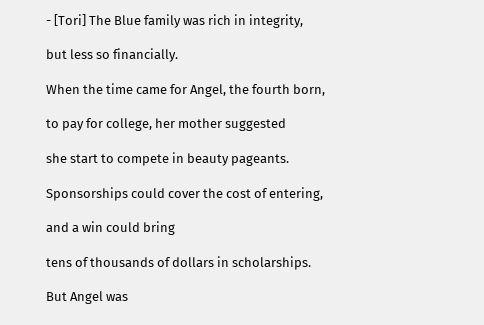- [Tori] The Blue family was rich in integrity,

but less so financially.

When the time came for Angel, the fourth born,

to pay for college, her mother suggested

she start to compete in beauty pageants.

Sponsorships could cover the cost of entering,

and a win could bring

tens of thousands of dollars in scholarships.

But Angel was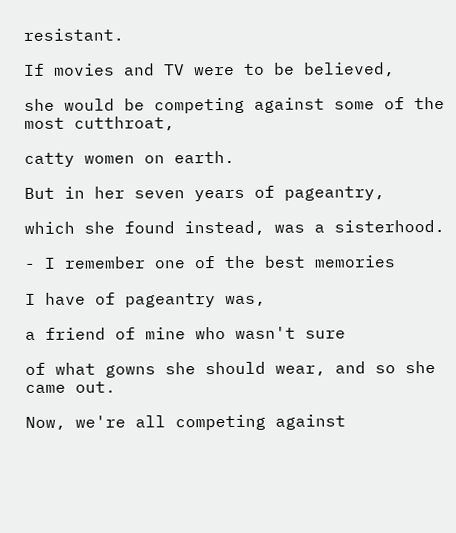resistant.

If movies and TV were to be believed,

she would be competing against some of the most cutthroat,

catty women on earth.

But in her seven years of pageantry,

which she found instead, was a sisterhood.

- I remember one of the best memories

I have of pageantry was,

a friend of mine who wasn't sure

of what gowns she should wear, and so she came out.

Now, we're all competing against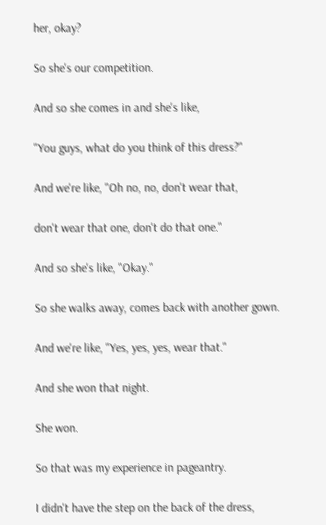her, okay?

So she's our competition.

And so she comes in and she's like,

"You guys, what do you think of this dress?"

And we're like, "Oh no, no, don't wear that,

don't wear that one, don't do that one."

And so she's like, "Okay."

So she walks away, comes back with another gown.

And we're like, "Yes, yes, yes, wear that."

And she won that night.

She won.

So that was my experience in pageantry.

I didn't have the step on the back of the dress,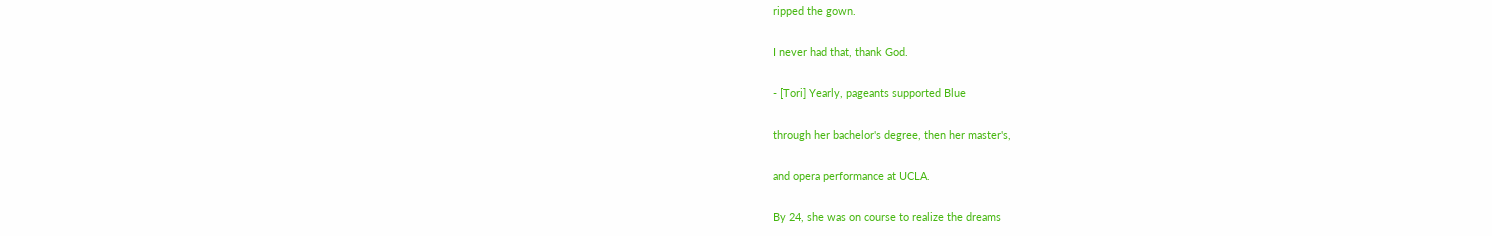ripped the gown.

I never had that, thank God.

- [Tori] Yearly, pageants supported Blue

through her bachelor's degree, then her master's,

and opera performance at UCLA.

By 24, she was on course to realize the dreams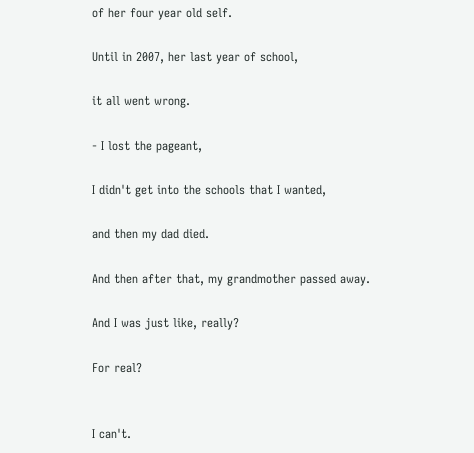of her four year old self.

Until in 2007, her last year of school,

it all went wrong.

- I lost the pageant,

I didn't get into the schools that I wanted,

and then my dad died.

And then after that, my grandmother passed away.

And I was just like, really?

For real?


I can't.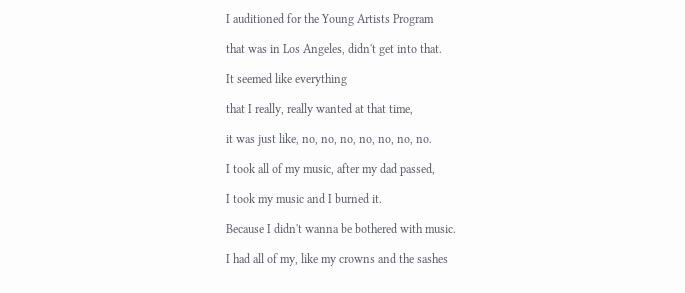I auditioned for the Young Artists Program

that was in Los Angeles, didn't get into that.

It seemed like everything

that I really, really wanted at that time,

it was just like, no, no, no, no, no, no, no.

I took all of my music, after my dad passed,

I took my music and I burned it.

Because I didn't wanna be bothered with music.

I had all of my, like my crowns and the sashes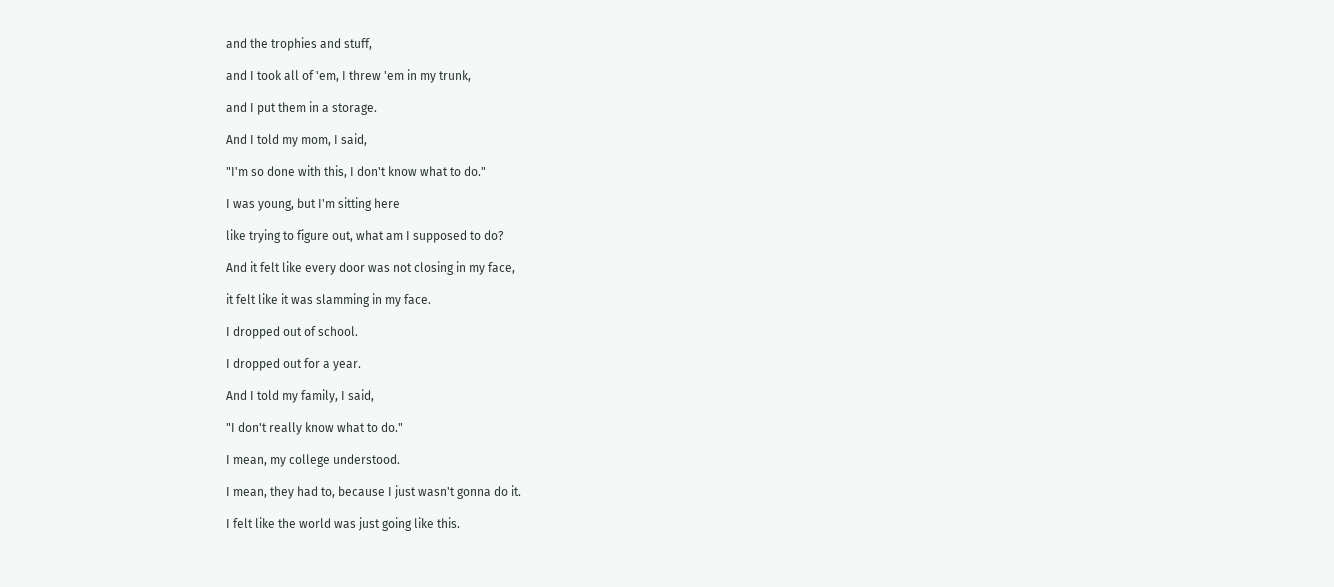and the trophies and stuff,

and I took all of 'em, I threw 'em in my trunk,

and I put them in a storage.

And I told my mom, I said,

"I'm so done with this, I don't know what to do."

I was young, but I'm sitting here

like trying to figure out, what am I supposed to do?

And it felt like every door was not closing in my face,

it felt like it was slamming in my face.

I dropped out of school.

I dropped out for a year.

And I told my family, I said,

"I don't really know what to do."

I mean, my college understood.

I mean, they had to, because I just wasn't gonna do it.

I felt like the world was just going like this.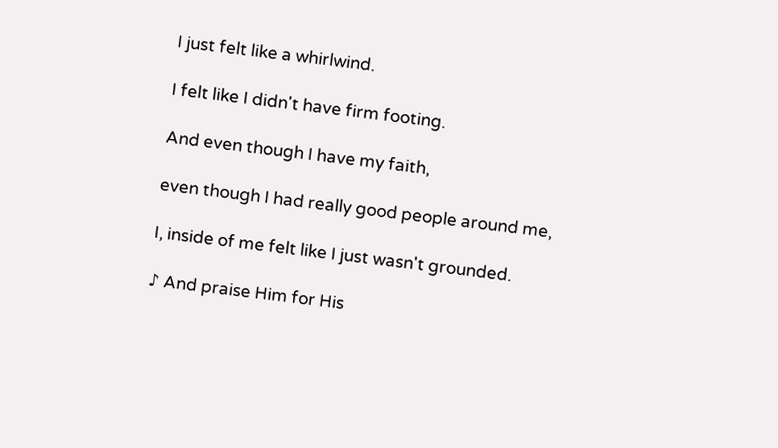I just felt like a whirlwind.

I felt like I didn't have firm footing.

And even though I have my faith,

even though I had really good people around me,

I, inside of me felt like I just wasn't grounded.

♪ And praise Him for His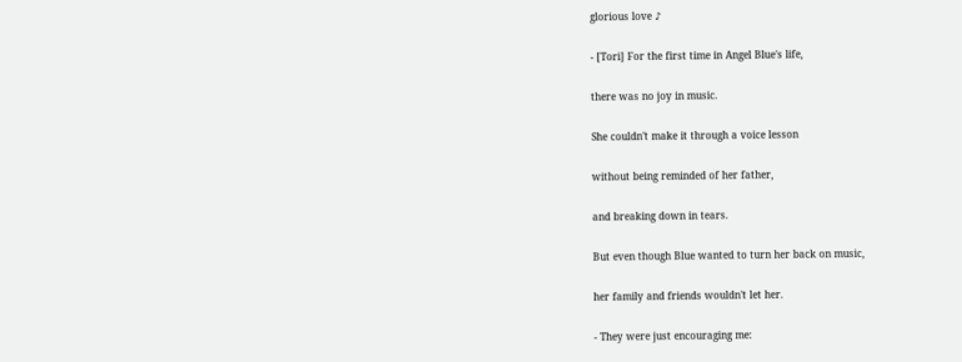glorious love ♪

- [Tori] For the first time in Angel Blue's life,

there was no joy in music.

She couldn't make it through a voice lesson

without being reminded of her father,

and breaking down in tears.

But even though Blue wanted to turn her back on music,

her family and friends wouldn't let her.

- They were just encouraging me: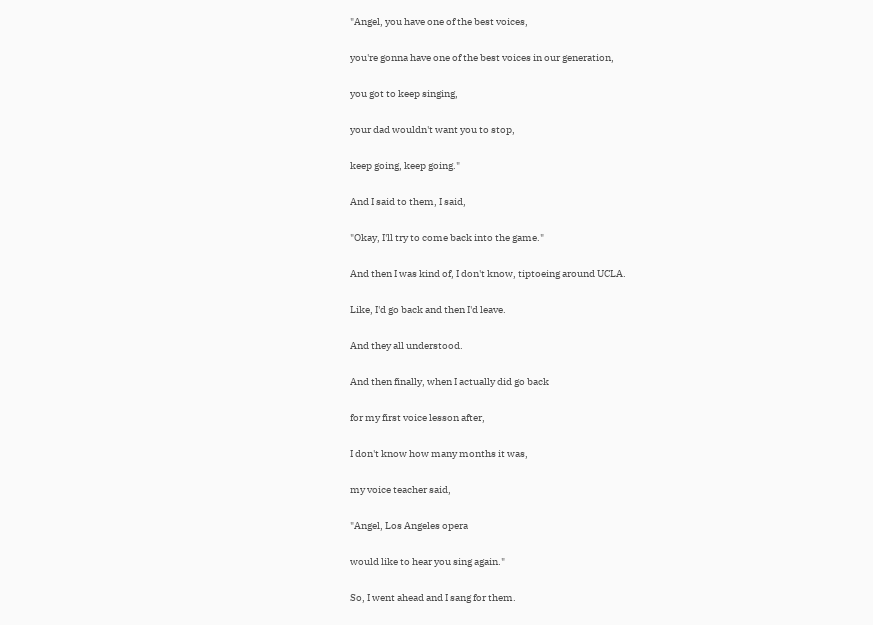"Angel, you have one of the best voices,

you're gonna have one of the best voices in our generation,

you got to keep singing,

your dad wouldn't want you to stop,

keep going, keep going."

And I said to them, I said,

"Okay, I'll try to come back into the game."

And then I was kind of, I don't know, tiptoeing around UCLA.

Like, I'd go back and then I'd leave.

And they all understood.

And then finally, when I actually did go back

for my first voice lesson after,

I don't know how many months it was,

my voice teacher said,

"Angel, Los Angeles opera

would like to hear you sing again."

So, I went ahead and I sang for them.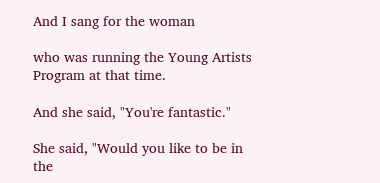And I sang for the woman

who was running the Young Artists Program at that time.

And she said, "You're fantastic."

She said, "Would you like to be in the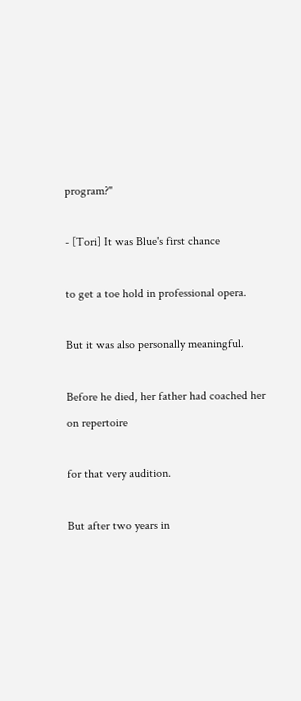program?"

- [Tori] It was Blue's first chance

to get a toe hold in professional opera.

But it was also personally meaningful.

Before he died, her father had coached her on repertoire

for that very audition.

But after two years in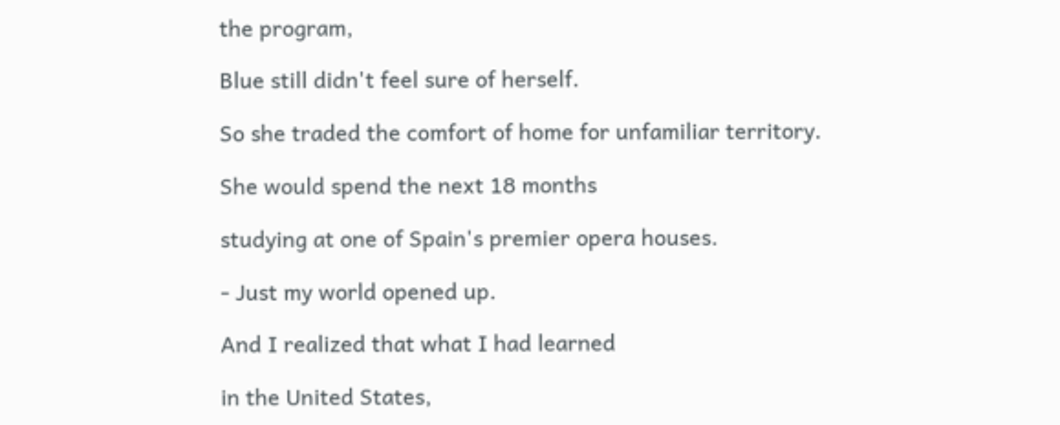the program,

Blue still didn't feel sure of herself.

So she traded the comfort of home for unfamiliar territory.

She would spend the next 18 months

studying at one of Spain's premier opera houses.

- Just my world opened up.

And I realized that what I had learned

in the United States,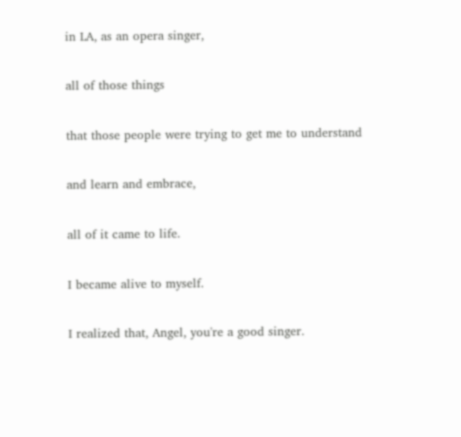in LA, as an opera singer,

all of those things

that those people were trying to get me to understand

and learn and embrace,

all of it came to life.

I became alive to myself.

I realized that, Angel, you're a good singer.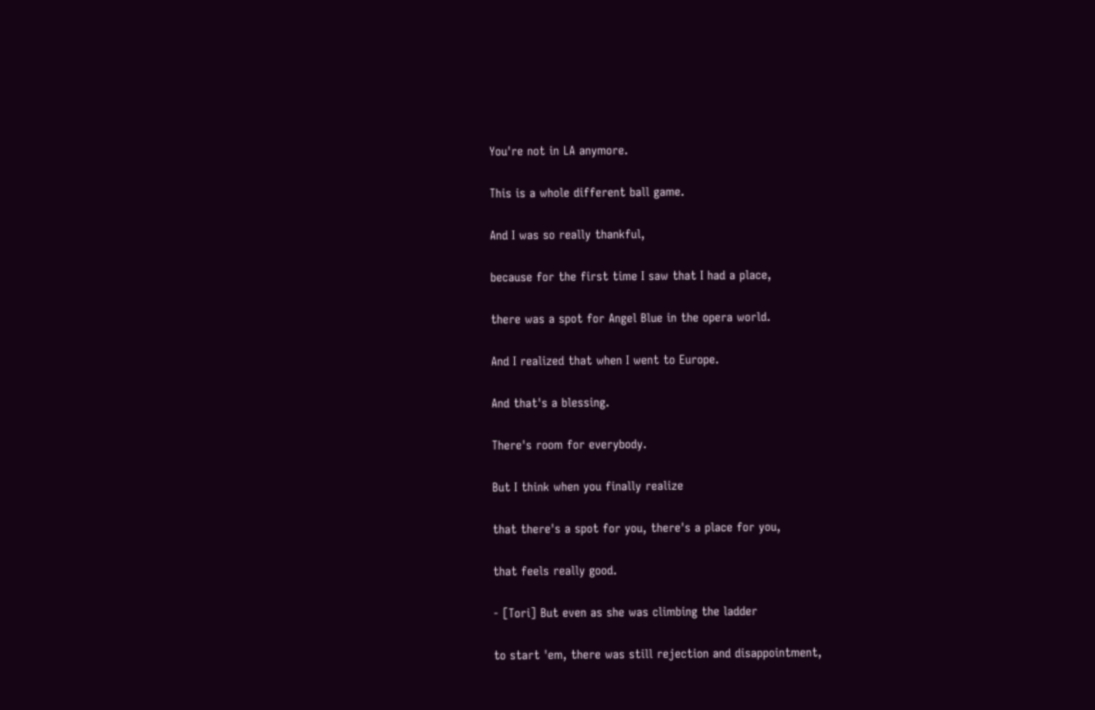You're not in LA anymore.

This is a whole different ball game.

And I was so really thankful,

because for the first time I saw that I had a place,

there was a spot for Angel Blue in the opera world.

And I realized that when I went to Europe.

And that's a blessing.

There's room for everybody.

But I think when you finally realize

that there's a spot for you, there's a place for you,

that feels really good.

- [Tori] But even as she was climbing the ladder

to start 'em, there was still rejection and disappointment,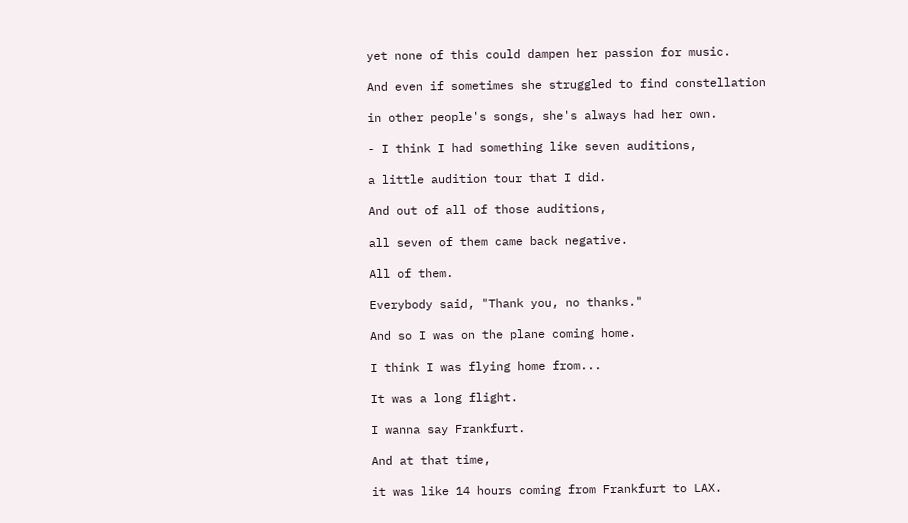yet none of this could dampen her passion for music.

And even if sometimes she struggled to find constellation

in other people's songs, she's always had her own.

- I think I had something like seven auditions,

a little audition tour that I did.

And out of all of those auditions,

all seven of them came back negative.

All of them.

Everybody said, "Thank you, no thanks."

And so I was on the plane coming home.

I think I was flying home from...

It was a long flight.

I wanna say Frankfurt.

And at that time,

it was like 14 hours coming from Frankfurt to LAX.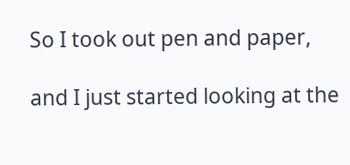So I took out pen and paper,

and I just started looking at the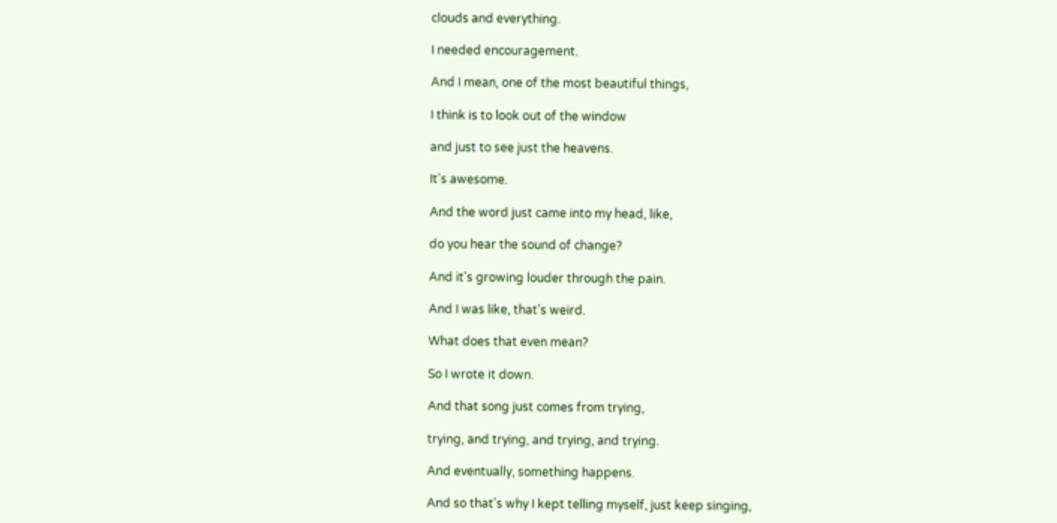clouds and everything.

I needed encouragement.

And I mean, one of the most beautiful things,

I think is to look out of the window

and just to see just the heavens.

It's awesome.

And the word just came into my head, like,

do you hear the sound of change?

And it's growing louder through the pain.

And I was like, that's weird.

What does that even mean?

So I wrote it down.

And that song just comes from trying,

trying, and trying, and trying, and trying.

And eventually, something happens.

And so that's why I kept telling myself, just keep singing,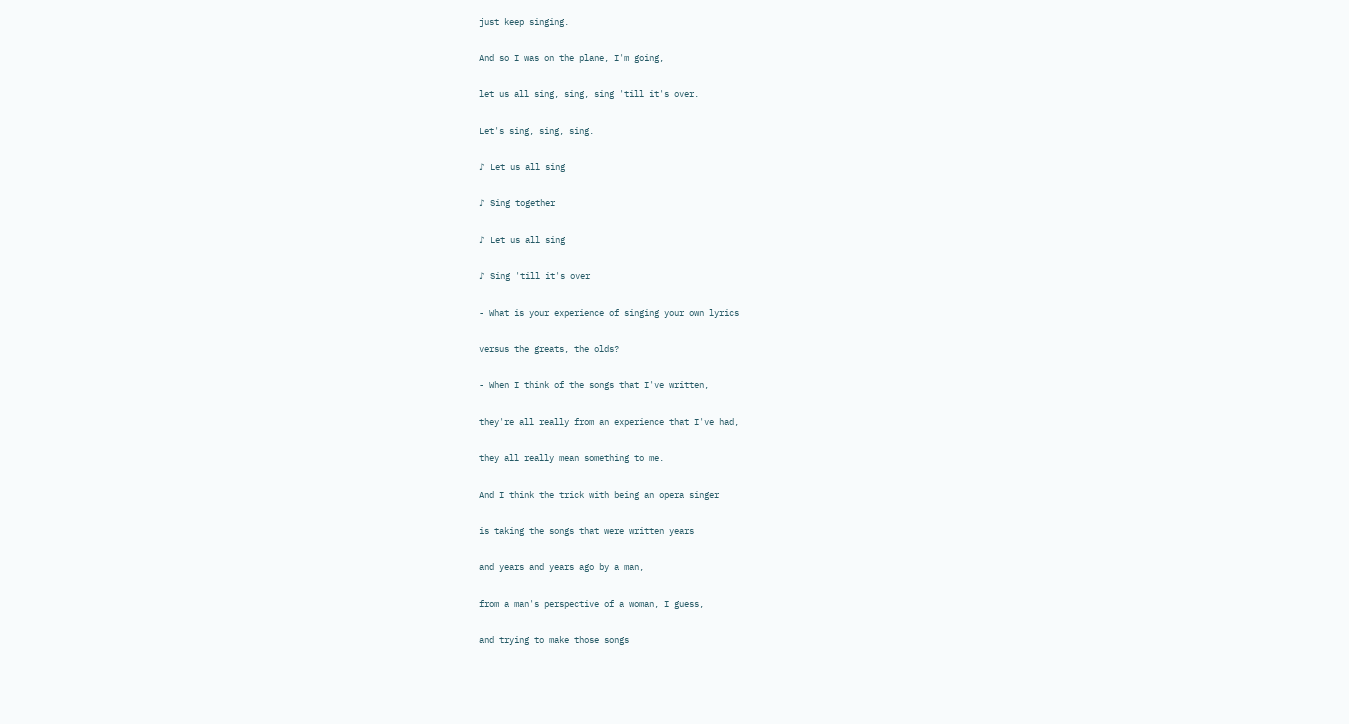just keep singing.

And so I was on the plane, I'm going,

let us all sing, sing, sing 'till it's over.

Let's sing, sing, sing.

♪ Let us all sing

♪ Sing together

♪ Let us all sing

♪ Sing 'till it's over

- What is your experience of singing your own lyrics

versus the greats, the olds?

- When I think of the songs that I've written,

they're all really from an experience that I've had,

they all really mean something to me.

And I think the trick with being an opera singer

is taking the songs that were written years

and years and years ago by a man,

from a man's perspective of a woman, I guess,

and trying to make those songs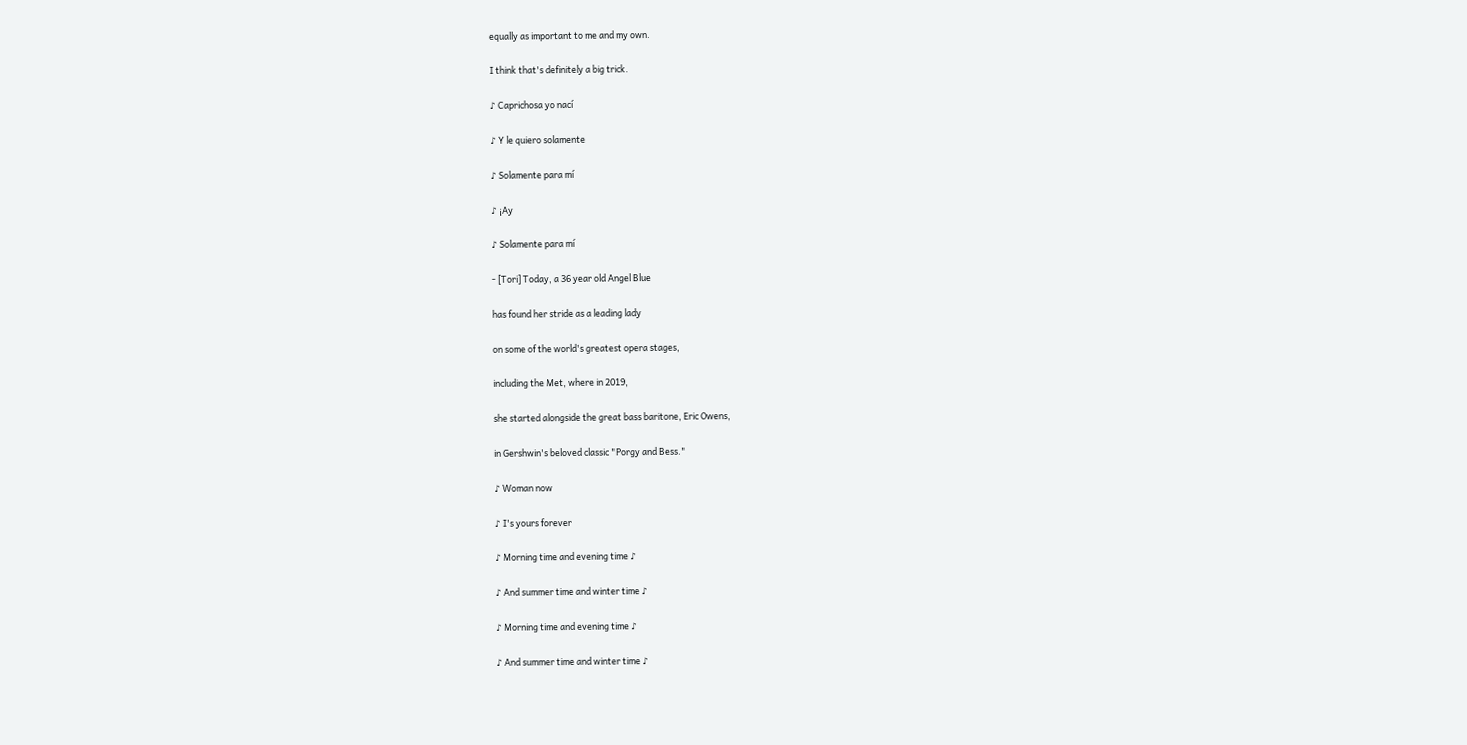equally as important to me and my own.

I think that's definitely a big trick.

♪ Caprichosa yo nací

♪ Y le quiero solamente

♪ Solamente para mí

♪ ¡Ay

♪ Solamente para mí

- [Tori] Today, a 36 year old Angel Blue

has found her stride as a leading lady

on some of the world's greatest opera stages,

including the Met, where in 2019,

she started alongside the great bass baritone, Eric Owens,

in Gershwin's beloved classic "Porgy and Bess."

♪ Woman now

♪ I's yours forever

♪ Morning time and evening time ♪

♪ And summer time and winter time ♪

♪ Morning time and evening time ♪

♪ And summer time and winter time ♪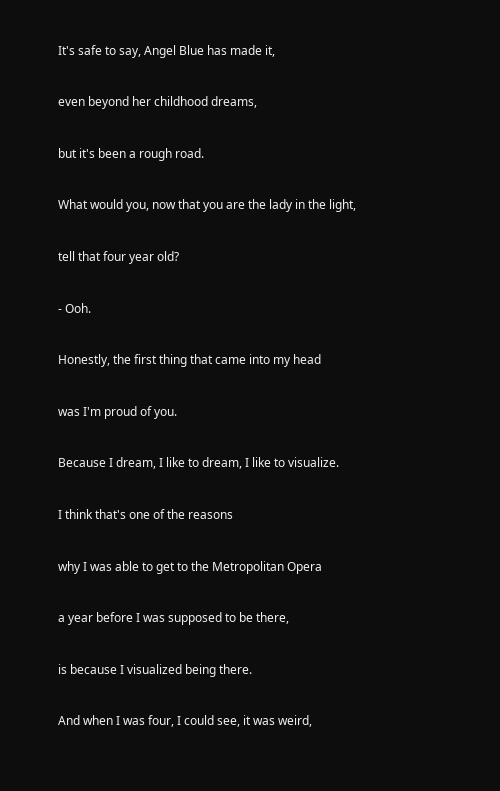It's safe to say, Angel Blue has made it,

even beyond her childhood dreams,

but it's been a rough road.

What would you, now that you are the lady in the light,

tell that four year old?

- Ooh.

Honestly, the first thing that came into my head

was I'm proud of you.

Because I dream, I like to dream, I like to visualize.

I think that's one of the reasons

why I was able to get to the Metropolitan Opera

a year before I was supposed to be there,

is because I visualized being there.

And when I was four, I could see, it was weird,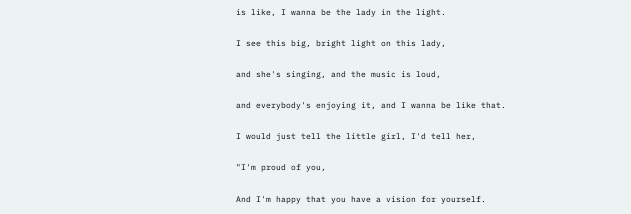is like, I wanna be the lady in the light.

I see this big, bright light on this lady,

and she's singing, and the music is loud,

and everybody's enjoying it, and I wanna be like that.

I would just tell the little girl, I'd tell her,

"I'm proud of you,

And I'm happy that you have a vision for yourself.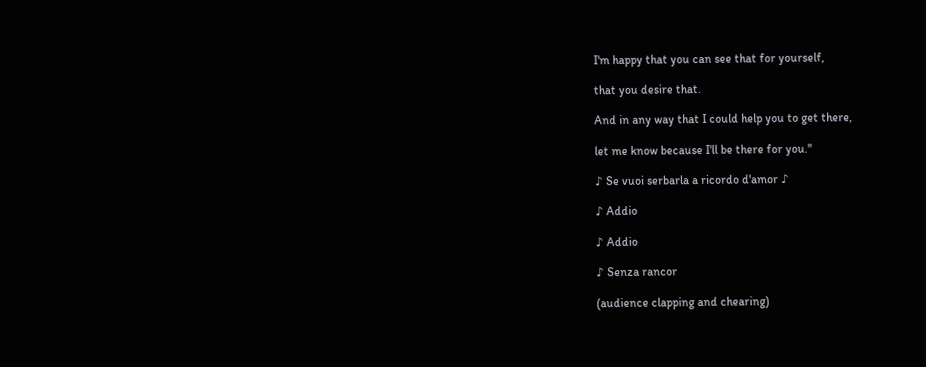I'm happy that you can see that for yourself,

that you desire that.

And in any way that I could help you to get there,

let me know because I'll be there for you."

♪ Se vuoi serbarla a ricordo d'amor ♪

♪ Addio

♪ Addio

♪ Senza rancor

(audience clapping and chearing)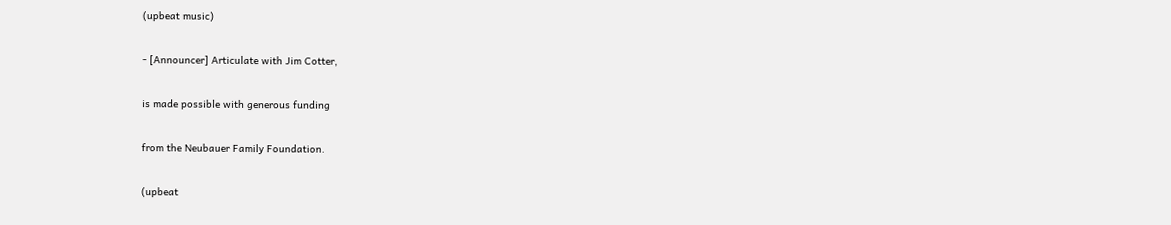(upbeat music)

- [Announcer] Articulate with Jim Cotter,

is made possible with generous funding

from the Neubauer Family Foundation.

(upbeat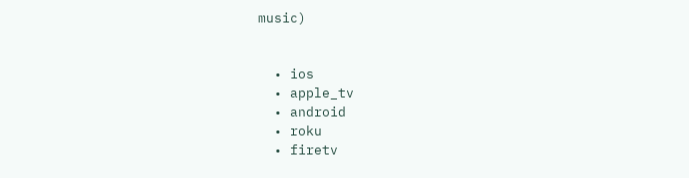music)


  • ios
  • apple_tv
  • android
  • roku
  • firetv